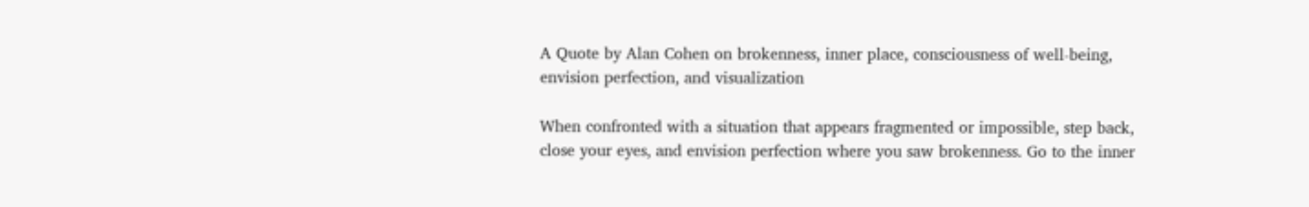A Quote by Alan Cohen on brokenness, inner place, consciousness of well-being, envision perfection, and visualization

When confronted with a situation that appears fragmented or impossible, step back, close your eyes, and envision perfection where you saw brokenness. Go to the inner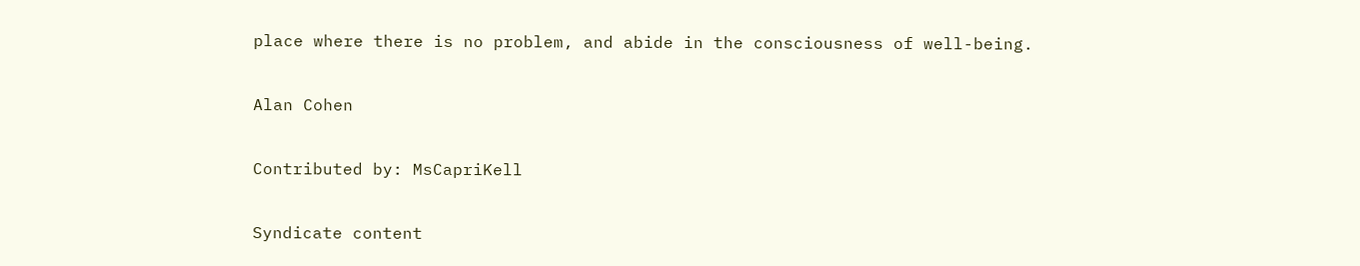place where there is no problem, and abide in the consciousness of well-being.

Alan Cohen

Contributed by: MsCapriKell

Syndicate content